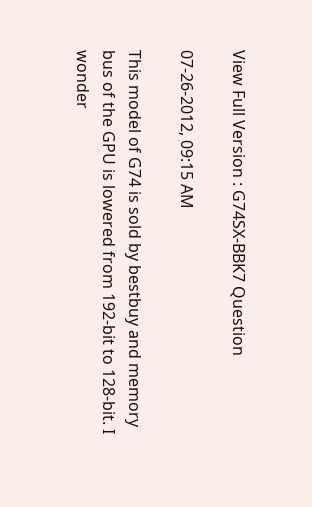View Full Version : G74SX-BBK7 Question

07-26-2012, 09:15 AM

This model of G74 is sold by bestbuy and memory bus of the GPU is lowered from 192-bit to 128-bit. I wonder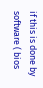if this is done by software ( bios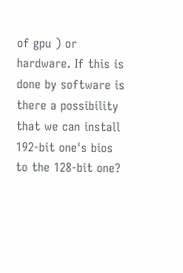of gpu ) or hardware. If this is done by software is there a possibility that we can install 192-bit one's bios to the 128-bit one?